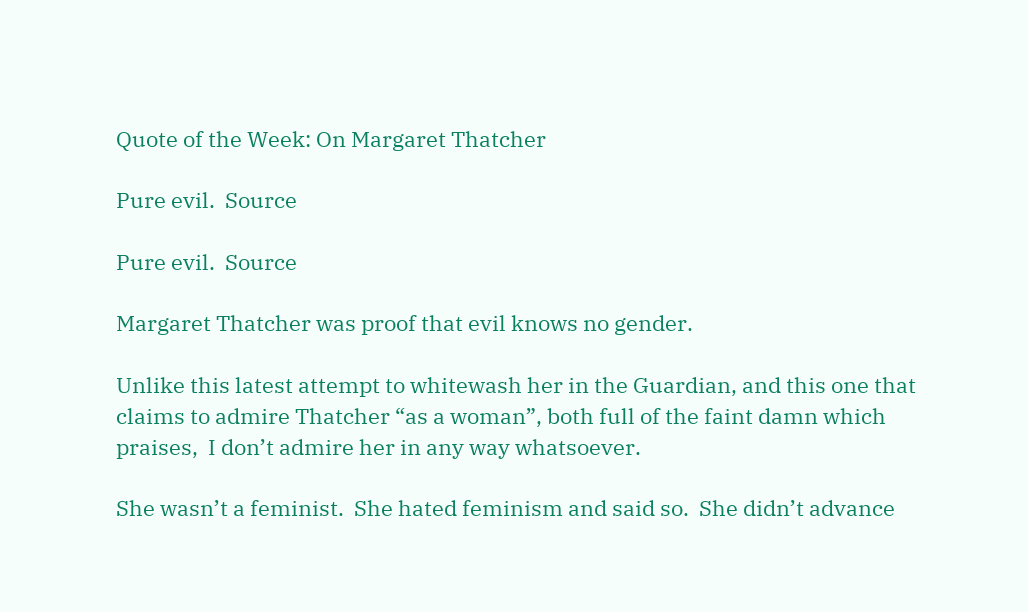Quote of the Week: On Margaret Thatcher

Pure evil.  Source

Pure evil.  Source

Margaret Thatcher was proof that evil knows no gender.

Unlike this latest attempt to whitewash her in the Guardian, and this one that claims to admire Thatcher “as a woman”, both full of the faint damn which praises,  I don’t admire her in any way whatsoever.

She wasn’t a feminist.  She hated feminism and said so.  She didn’t advance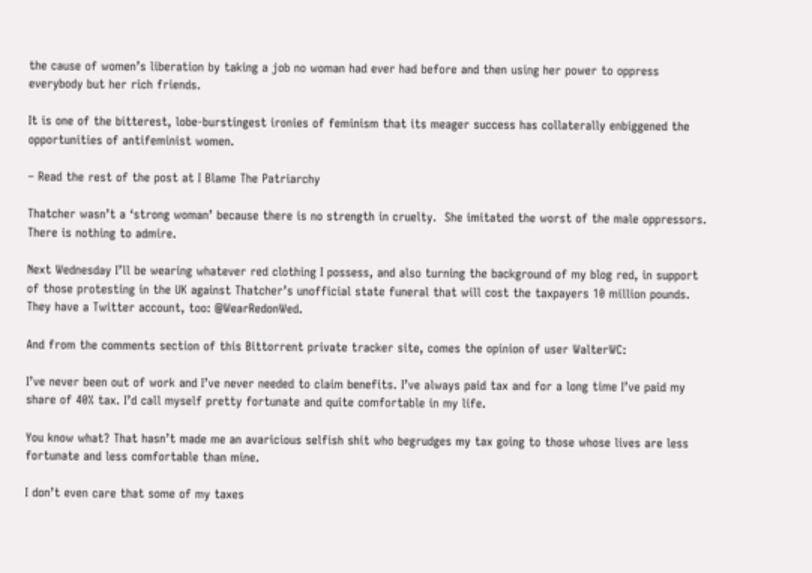the cause of women’s liberation by taking a job no woman had ever had before and then using her power to oppress everybody but her rich friends.

It is one of the bitterest, lobe-burstingest ironies of feminism that its meager success has collaterally enbiggened the opportunities of antifeminist women.

– Read the rest of the post at I Blame The Patriarchy

Thatcher wasn’t a ‘strong woman’ because there is no strength in cruelty.  She imitated the worst of the male oppressors.   There is nothing to admire.

Next Wednesday I’ll be wearing whatever red clothing I possess, and also turning the background of my blog red, in support of those protesting in the UK against Thatcher’s unofficial state funeral that will cost the taxpayers 10 million pounds.  They have a Twitter account, too: @WearRedonWed.

And from the comments section of this Bittorrent private tracker site, comes the opinion of user WalterWC:

I’ve never been out of work and I’ve never needed to claim benefits. I’ve always paid tax and for a long time I’ve paid my share of 40% tax. I’d call myself pretty fortunate and quite comfortable in my life.

You know what? That hasn’t made me an avaricious selfish shit who begrudges my tax going to those whose lives are less fortunate and less comfortable than mine.

I don’t even care that some of my taxes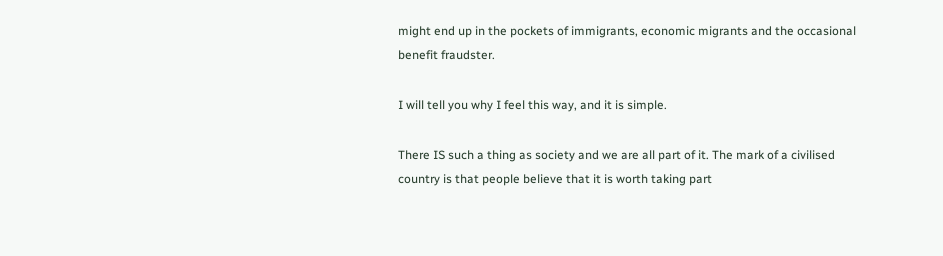might end up in the pockets of immigrants, economic migrants and the occasional benefit fraudster.

I will tell you why I feel this way, and it is simple.

There IS such a thing as society and we are all part of it. The mark of a civilised country is that people believe that it is worth taking part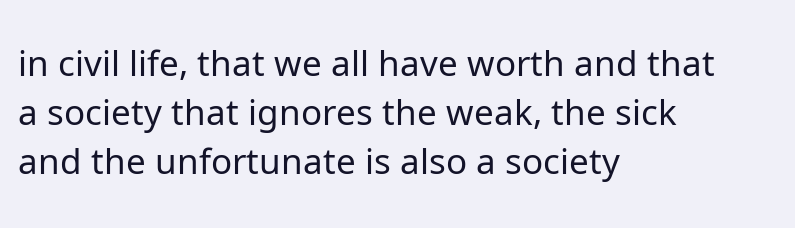in civil life, that we all have worth and that a society that ignores the weak, the sick and the unfortunate is also a society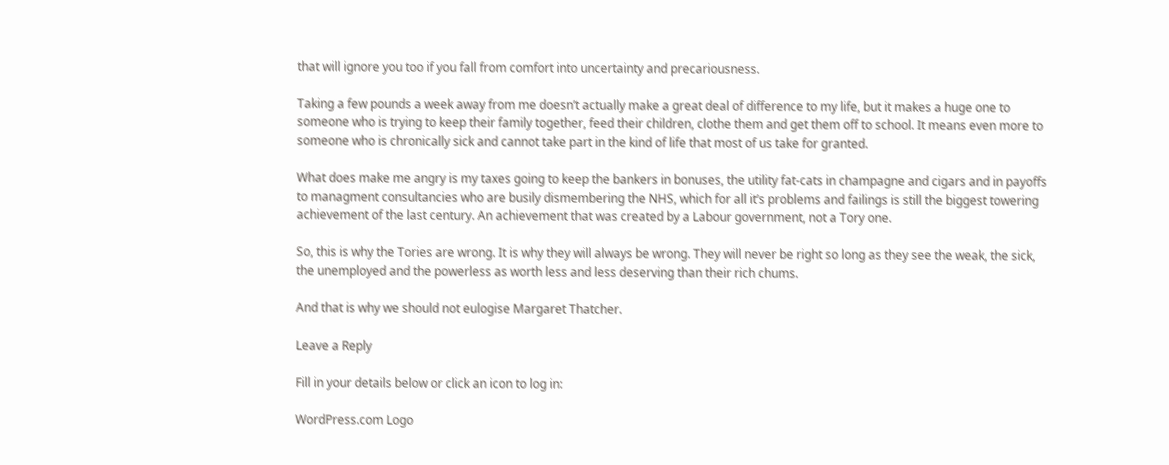that will ignore you too if you fall from comfort into uncertainty and precariousness.

Taking a few pounds a week away from me doesn’t actually make a great deal of difference to my life, but it makes a huge one to someone who is trying to keep their family together, feed their children, clothe them and get them off to school. It means even more to someone who is chronically sick and cannot take part in the kind of life that most of us take for granted.

What does make me angry is my taxes going to keep the bankers in bonuses, the utility fat-cats in champagne and cigars and in payoffs to managment consultancies who are busily dismembering the NHS, which for all it’s problems and failings is still the biggest towering achievement of the last century. An achievement that was created by a Labour government, not a Tory one.

So, this is why the Tories are wrong. It is why they will always be wrong. They will never be right so long as they see the weak, the sick, the unemployed and the powerless as worth less and less deserving than their rich chums.

And that is why we should not eulogise Margaret Thatcher.

Leave a Reply

Fill in your details below or click an icon to log in:

WordPress.com Logo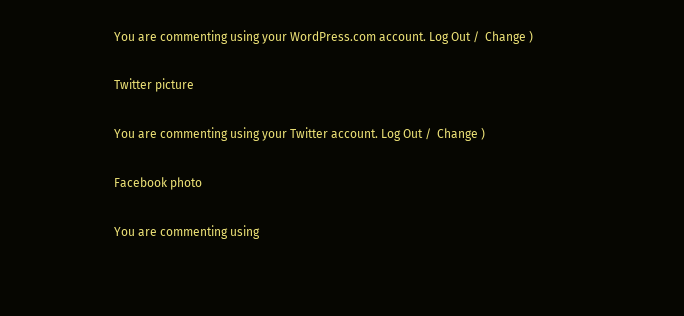You are commenting using your WordPress.com account. Log Out /  Change )

Twitter picture

You are commenting using your Twitter account. Log Out /  Change )

Facebook photo

You are commenting using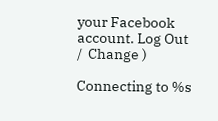your Facebook account. Log Out /  Change )

Connecting to %s